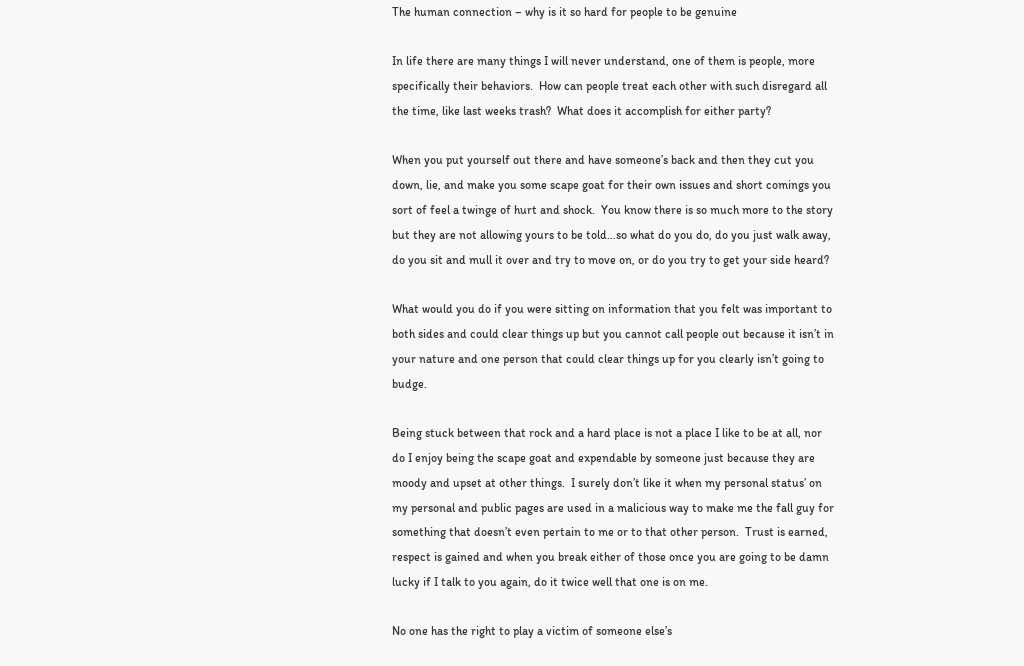The human connection – why is it so hard for people to be genuine

In life there are many things I will never understand, one of them is people, more specifically their behaviors.  How can people treat each other with such disregard all the time, like last weeks trash?  What does it accomplish for either party?

When you put yourself out there and have someone’s back and then they cut you down, lie, and make you some scape goat for their own issues and short comings you sort of feel a twinge of hurt and shock.  You know there is so much more to the story but they are not allowing yours to be told…so what do you do, do you just walk away, do you sit and mull it over and try to move on, or do you try to get your side heard?

What would you do if you were sitting on information that you felt was important to both sides and could clear things up but you cannot call people out because it isn’t in your nature and one person that could clear things up for you clearly isn’t going to budge.

Being stuck between that rock and a hard place is not a place I like to be at all, nor do I enjoy being the scape goat and expendable by someone just because they are moody and upset at other things.  I surely don’t like it when my personal status’ on my personal and public pages are used in a malicious way to make me the fall guy for something that doesn’t even pertain to me or to that other person.  Trust is earned, respect is gained and when you break either of those once you are going to be damn lucky if I talk to you again, do it twice well that one is on me.

No one has the right to play a victim of someone else’s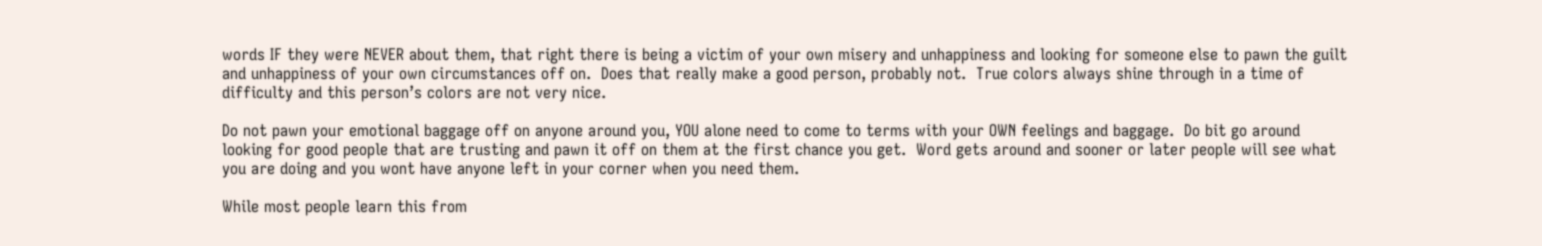words IF they were NEVER about them, that right there is being a victim of your own misery and unhappiness and looking for someone else to pawn the guilt and unhappiness of your own circumstances off on.  Does that really make a good person, probably not.  True colors always shine through in a time of difficulty and this person’s colors are not very nice.

Do not pawn your emotional baggage off on anyone around you, YOU alone need to come to terms with your OWN feelings and baggage.  Do bit go around looking for good people that are trusting and pawn it off on them at the first chance you get.  Word gets around and sooner or later people will see what you are doing and you wont have anyone left in your corner when you need them.

While most people learn this from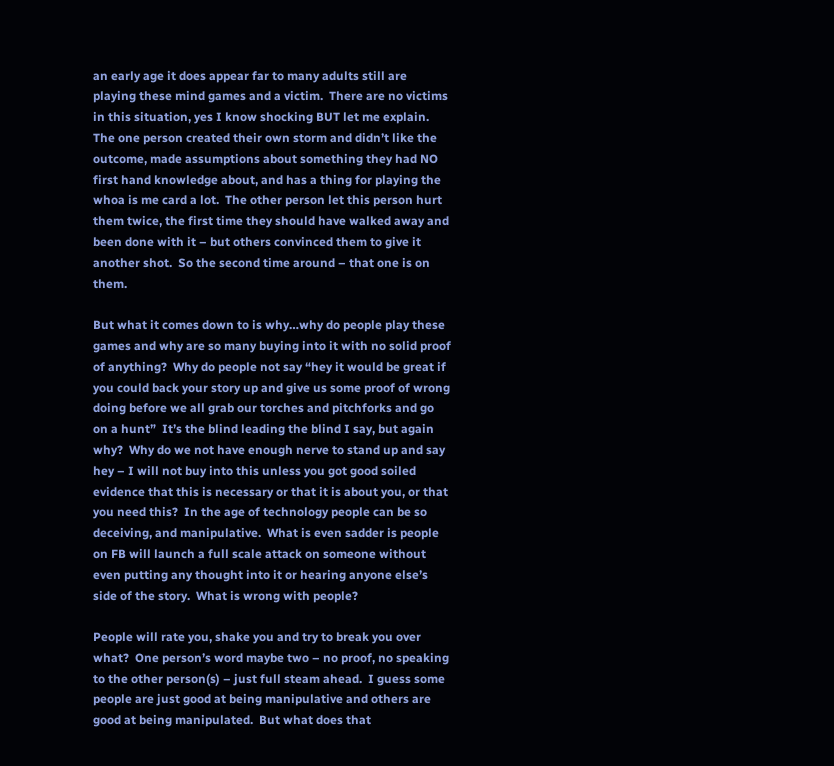an early age it does appear far to many adults still are playing these mind games and a victim.  There are no victims in this situation, yes I know shocking BUT let me explain.  The one person created their own storm and didn’t like the outcome, made assumptions about something they had NO first hand knowledge about, and has a thing for playing the whoa is me card a lot.  The other person let this person hurt them twice, the first time they should have walked away and been done with it – but others convinced them to give it another shot.  So the second time around – that one is on them.

But what it comes down to is why…why do people play these games and why are so many buying into it with no solid proof of anything?  Why do people not say “hey it would be great if you could back your story up and give us some proof of wrong doing before we all grab our torches and pitchforks and go on a hunt”  It’s the blind leading the blind I say, but again why?  Why do we not have enough nerve to stand up and say hey – I will not buy into this unless you got good soiled evidence that this is necessary or that it is about you, or that you need this?  In the age of technology people can be so deceiving, and manipulative.  What is even sadder is people on FB will launch a full scale attack on someone without even putting any thought into it or hearing anyone else’s side of the story.  What is wrong with people?

People will rate you, shake you and try to break you over what?  One person’s word maybe two – no proof, no speaking to the other person(s) – just full steam ahead.  I guess some people are just good at being manipulative and others are good at being manipulated.  But what does that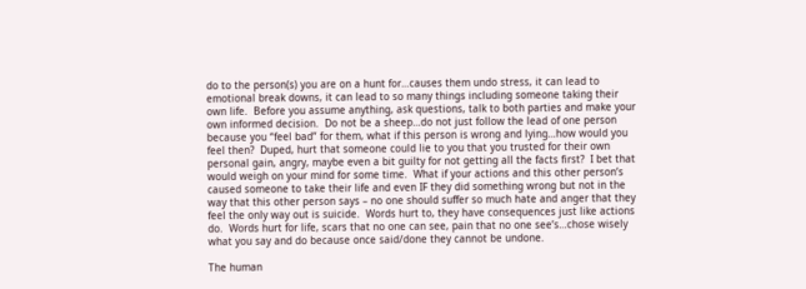do to the person(s) you are on a hunt for…causes them undo stress, it can lead to emotional break downs, it can lead to so many things including someone taking their own life.  Before you assume anything, ask questions, talk to both parties and make your own informed decision.  Do not be a sheep…do not just follow the lead of one person because you “feel bad” for them, what if this person is wrong and lying…how would you feel then?  Duped, hurt that someone could lie to you that you trusted for their own personal gain, angry, maybe even a bit guilty for not getting all the facts first?  I bet that would weigh on your mind for some time.  What if your actions and this other person’s caused someone to take their life and even IF they did something wrong but not in the way that this other person says – no one should suffer so much hate and anger that they feel the only way out is suicide.  Words hurt to, they have consequences just like actions do.  Words hurt for life, scars that no one can see, pain that no one see’s…chose wisely what you say and do because once said/done they cannot be undone.

The human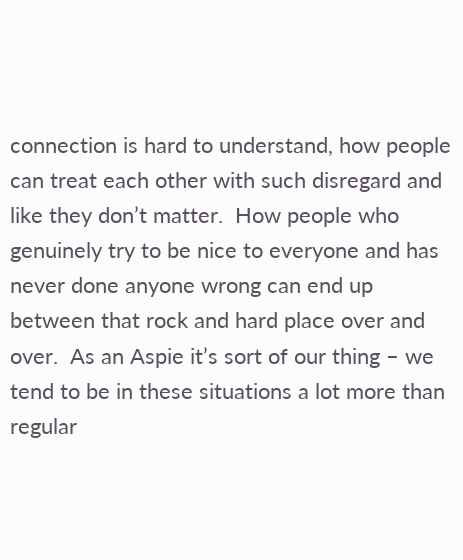connection is hard to understand, how people can treat each other with such disregard and like they don’t matter.  How people who genuinely try to be nice to everyone and has never done anyone wrong can end up between that rock and hard place over and over.  As an Aspie it’s sort of our thing – we tend to be in these situations a lot more than regular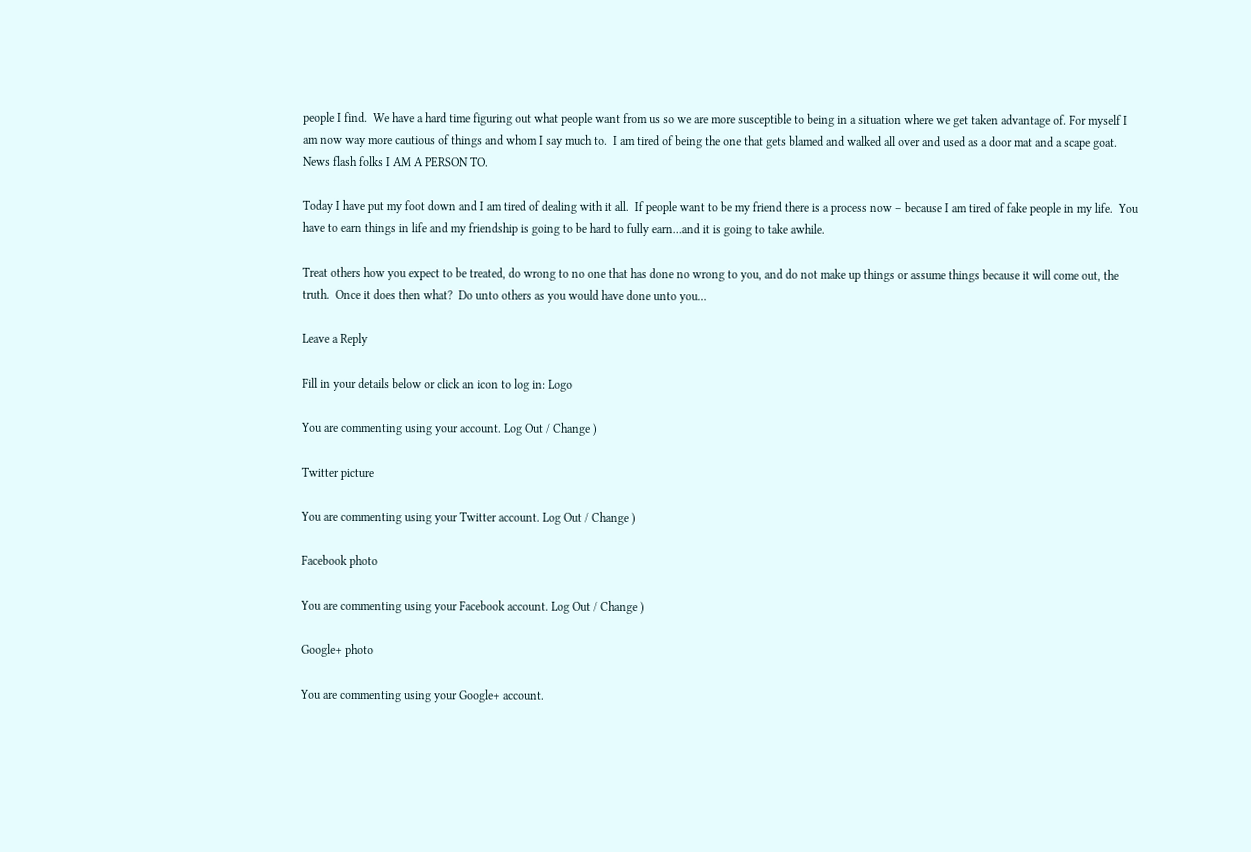people I find.  We have a hard time figuring out what people want from us so we are more susceptible to being in a situation where we get taken advantage of. For myself I am now way more cautious of things and whom I say much to.  I am tired of being the one that gets blamed and walked all over and used as a door mat and a scape goat.  News flash folks I AM A PERSON TO.

Today I have put my foot down and I am tired of dealing with it all.  If people want to be my friend there is a process now – because I am tired of fake people in my life.  You have to earn things in life and my friendship is going to be hard to fully earn…and it is going to take awhile.

Treat others how you expect to be treated, do wrong to no one that has done no wrong to you, and do not make up things or assume things because it will come out, the truth.  Once it does then what?  Do unto others as you would have done unto you…

Leave a Reply

Fill in your details below or click an icon to log in: Logo

You are commenting using your account. Log Out / Change )

Twitter picture

You are commenting using your Twitter account. Log Out / Change )

Facebook photo

You are commenting using your Facebook account. Log Out / Change )

Google+ photo

You are commenting using your Google+ account.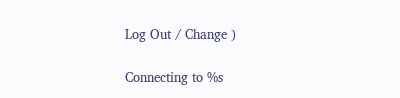Log Out / Change )

Connecting to %s